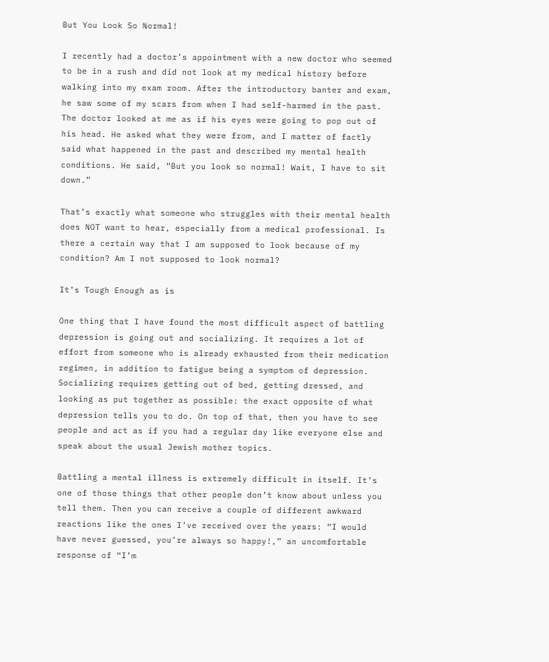But You Look So Normal!

I recently had a doctor’s appointment with a new doctor who seemed to be in a rush and did not look at my medical history before walking into my exam room. After the introductory banter and exam, he saw some of my scars from when I had self-harmed in the past. The doctor looked at me as if his eyes were going to pop out of his head. He asked what they were from, and I matter of factly said what happened in the past and described my mental health conditions. He said, “But you look so normal! Wait, I have to sit down.”

That’s exactly what someone who struggles with their mental health does NOT want to hear, especially from a medical professional. Is there a certain way that I am supposed to look because of my condition? Am I not supposed to look normal?

It’s Tough Enough as is

One thing that I have found the most difficult aspect of battling depression is going out and socializing. It requires a lot of effort from someone who is already exhausted from their medication regimen, in addition to fatigue being a symptom of depression. Socializing requires getting out of bed, getting dressed, and looking as put together as possible: the exact opposite of what depression tells you to do. On top of that, then you have to see people and act as if you had a regular day like everyone else and speak about the usual Jewish mother topics.

Battling a mental illness is extremely difficult in itself. It’s one of those things that other people don’t know about unless you tell them. Then you can receive a couple of different awkward reactions like the ones I’ve received over the years: “I would have never guessed, you’re always so happy!,” an uncomfortable response of “I’m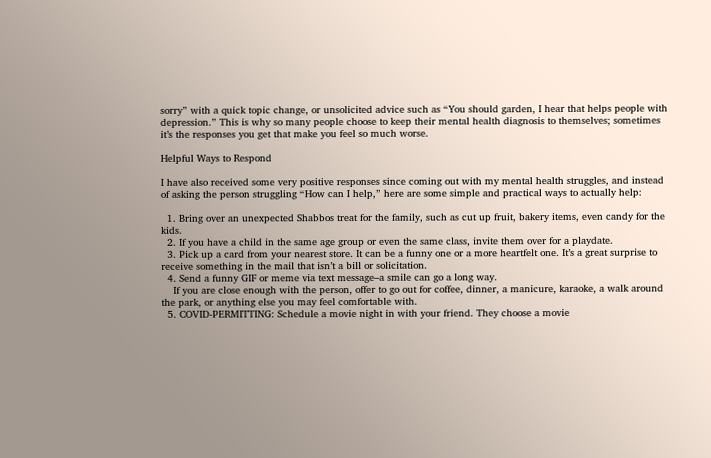sorry” with a quick topic change, or unsolicited advice such as “You should garden, I hear that helps people with depression.” This is why so many people choose to keep their mental health diagnosis to themselves; sometimes it’s the responses you get that make you feel so much worse.

Helpful Ways to Respond

I have also received some very positive responses since coming out with my mental health struggles, and instead of asking the person struggling “How can I help,” here are some simple and practical ways to actually help:

  1. Bring over an unexpected Shabbos treat for the family, such as cut up fruit, bakery items, even candy for the kids.
  2. If you have a child in the same age group or even the same class, invite them over for a playdate.
  3. Pick up a card from your nearest store. It can be a funny one or a more heartfelt one. It’s a great surprise to receive something in the mail that isn’t a bill or solicitation.
  4. Send a funny GIF or meme via text message–a smile can go a long way.
    If you are close enough with the person, offer to go out for coffee, dinner, a manicure, karaoke, a walk around the park, or anything else you may feel comfortable with.
  5. COVID-PERMITTING: Schedule a movie night in with your friend. They choose a movie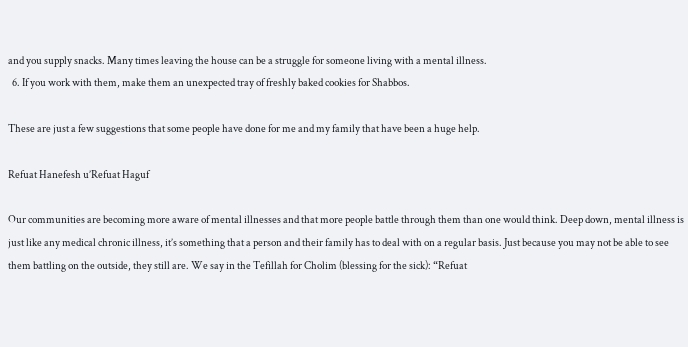and you supply snacks. Many times leaving the house can be a struggle for someone living with a mental illness.
  6. If you work with them, make them an unexpected tray of freshly baked cookies for Shabbos.

These are just a few suggestions that some people have done for me and my family that have been a huge help.

Refuat Hanefesh u’Refuat Haguf

Our communities are becoming more aware of mental illnesses and that more people battle through them than one would think. Deep down, mental illness is just like any medical chronic illness, it’s something that a person and their family has to deal with on a regular basis. Just because you may not be able to see them battling on the outside, they still are. We say in the Tefillah for Cholim (blessing for the sick): “Refuat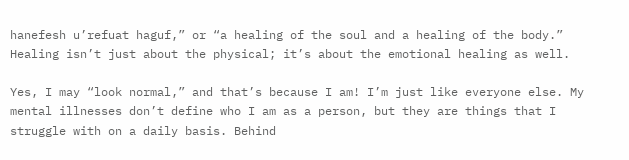hanefesh u’refuat haguf,” or “a healing of the soul and a healing of the body.” Healing isn’t just about the physical; it’s about the emotional healing as well.

Yes, I may “look normal,” and that’s because I am! I’m just like everyone else. My mental illnesses don’t define who I am as a person, but they are things that I struggle with on a daily basis. Behind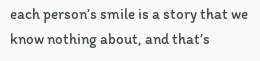each person’s smile is a story that we know nothing about, and that’s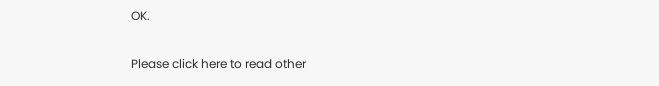OK.

Please click here to read other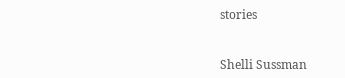stories


Shelli Sussman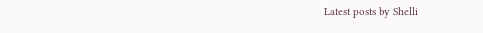Latest posts by Shelli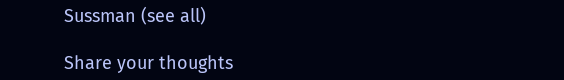Sussman (see all)

Share your thoughts